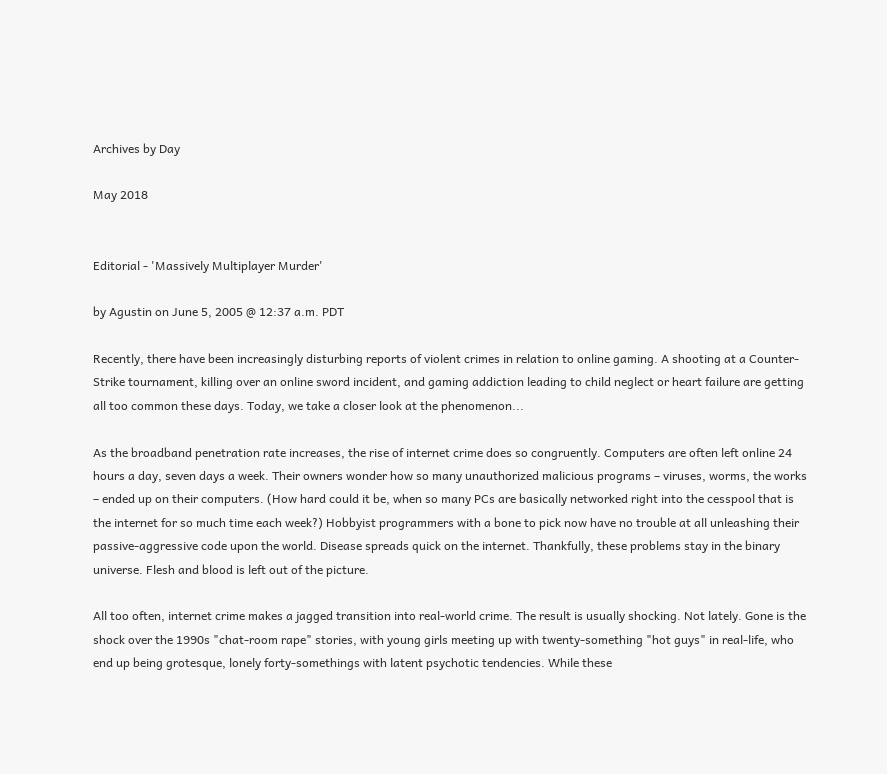Archives by Day

May 2018


Editorial - 'Massively Multiplayer Murder'

by Agustin on June 5, 2005 @ 12:37 a.m. PDT

Recently, there have been increasingly disturbing reports of violent crimes in relation to online gaming. A shooting at a Counter-Strike tournament, killing over an online sword incident, and gaming addiction leading to child neglect or heart failure are getting all too common these days. Today, we take a closer look at the phenomenon...

As the broadband penetration rate increases, the rise of internet crime does so congruently. Computers are often left online 24 hours a day, seven days a week. Their owners wonder how so many unauthorized malicious programs – viruses, worms, the works – ended up on their computers. (How hard could it be, when so many PCs are basically networked right into the cesspool that is the internet for so much time each week?) Hobbyist programmers with a bone to pick now have no trouble at all unleashing their passive-aggressive code upon the world. Disease spreads quick on the internet. Thankfully, these problems stay in the binary universe. Flesh and blood is left out of the picture.

All too often, internet crime makes a jagged transition into real-world crime. The result is usually shocking. Not lately. Gone is the shock over the 1990s "chat-room rape" stories, with young girls meeting up with twenty-something "hot guys" in real-life, who end up being grotesque, lonely forty-somethings with latent psychotic tendencies. While these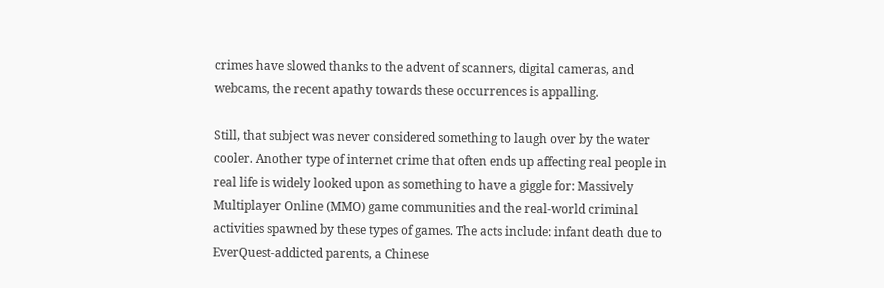crimes have slowed thanks to the advent of scanners, digital cameras, and webcams, the recent apathy towards these occurrences is appalling.

Still, that subject was never considered something to laugh over by the water cooler. Another type of internet crime that often ends up affecting real people in real life is widely looked upon as something to have a giggle for: Massively Multiplayer Online (MMO) game communities and the real-world criminal activities spawned by these types of games. The acts include: infant death due to EverQuest-addicted parents, a Chinese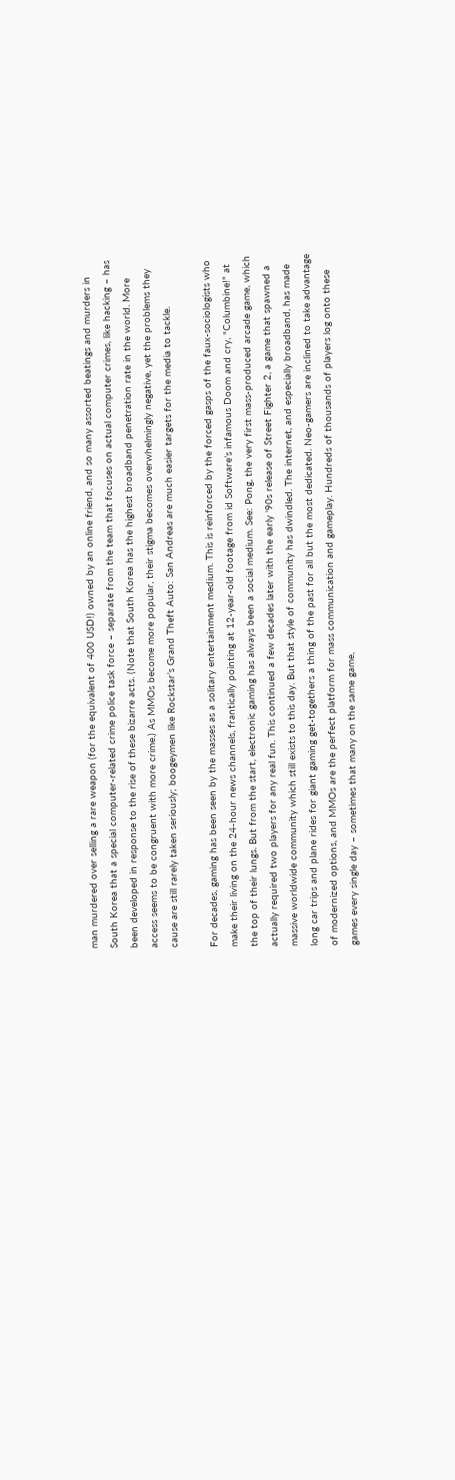man murdered over selling a rare weapon (for the equivalent of 400 USD!) owned by an online friend, and so many assorted beatings and murders in South Korea that a special computer-related crime police task force – separate from the team that focuses on actual computer crimes, like hacking – has been developed in response to the rise of these bizarre acts. (Note that South Korea has the highest broadband penetration rate in the world. More access seems to be congruent with more crime.) As MMOs become more popular, their stigma becomes overwhelmingly negative, yet the problems they cause are still rarely taken seriously; boogeymen like Rockstar’s Grand Theft Auto: San Andreas are much easier targets for the media to tackle.

For decades, gaming has been seen by the masses as a solitary entertainment medium. This is reinforced by the forced gasps of the faux-sociologists who make their living on the 24-hour news channels, frantically pointing at 12-year-old footage from id Software’s infamous Doom and cry, "Columbine!" at the top of their lungs. But from the start, electronic gaming has always been a social medium. See: Pong, the very first mass-produced arcade game, which actually required two players for any real fun. This continued a few decades later with the early '90s release of Street Fighter 2, a game that spawned a massive worldwide community which still exists to this day. But that style of community has dwindled. The internet, and especially broadband, has made long car trips and plane rides for giant gaming get-togethers a thing of the past for all but the most dedicated. Neo-gamers are inclined to take advantage of modernized options, and MMOs are the perfect platform for mass communication and gameplay. Hundreds of thousands of players log onto these games every single day – sometimes that many on the same game,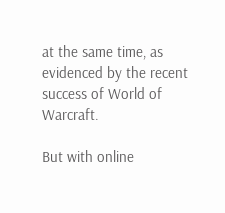at the same time, as evidenced by the recent success of World of Warcraft.

But with online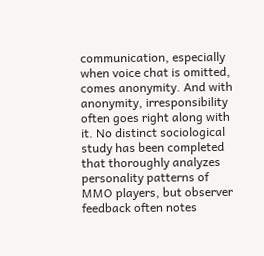communication, especially when voice chat is omitted, comes anonymity. And with anonymity, irresponsibility often goes right along with it. No distinct sociological study has been completed that thoroughly analyzes personality patterns of MMO players, but observer feedback often notes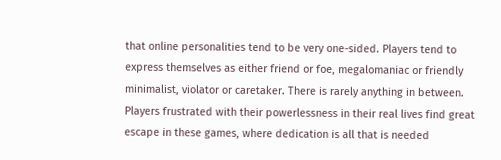that online personalities tend to be very one-sided. Players tend to express themselves as either friend or foe, megalomaniac or friendly minimalist, violator or caretaker. There is rarely anything in between. Players frustrated with their powerlessness in their real lives find great escape in these games, where dedication is all that is needed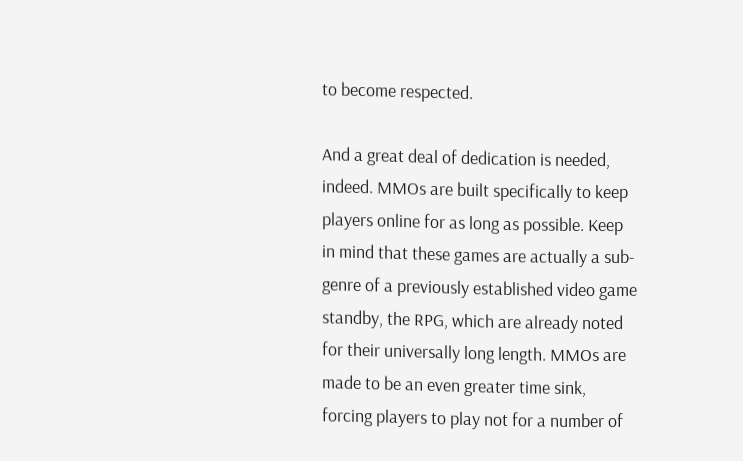to become respected.

And a great deal of dedication is needed, indeed. MMOs are built specifically to keep players online for as long as possible. Keep in mind that these games are actually a sub-genre of a previously established video game standby, the RPG, which are already noted for their universally long length. MMOs are made to be an even greater time sink, forcing players to play not for a number of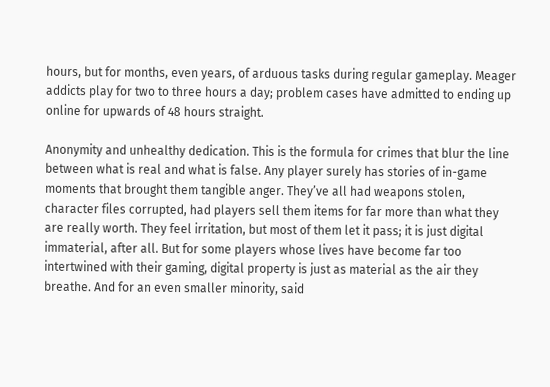hours, but for months, even years, of arduous tasks during regular gameplay. Meager addicts play for two to three hours a day; problem cases have admitted to ending up online for upwards of 48 hours straight.

Anonymity and unhealthy dedication. This is the formula for crimes that blur the line between what is real and what is false. Any player surely has stories of in-game moments that brought them tangible anger. They’ve all had weapons stolen, character files corrupted, had players sell them items for far more than what they are really worth. They feel irritation, but most of them let it pass; it is just digital immaterial, after all. But for some players whose lives have become far too intertwined with their gaming, digital property is just as material as the air they breathe. And for an even smaller minority, said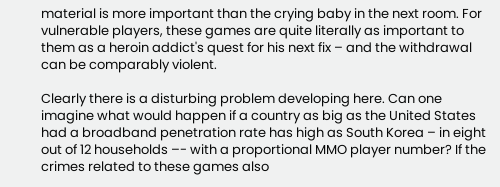material is more important than the crying baby in the next room. For vulnerable players, these games are quite literally as important to them as a heroin addict's quest for his next fix – and the withdrawal can be comparably violent.

Clearly there is a disturbing problem developing here. Can one imagine what would happen if a country as big as the United States had a broadband penetration rate has high as South Korea – in eight out of 12 households –- with a proportional MMO player number? If the crimes related to these games also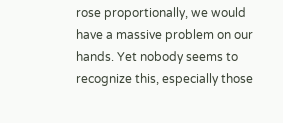rose proportionally, we would have a massive problem on our hands. Yet nobody seems to recognize this, especially those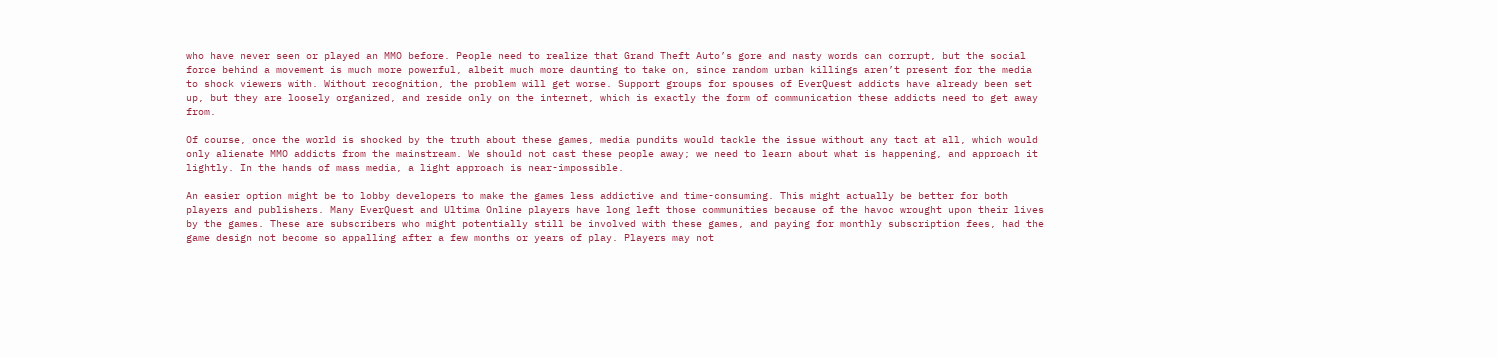who have never seen or played an MMO before. People need to realize that Grand Theft Auto’s gore and nasty words can corrupt, but the social force behind a movement is much more powerful, albeit much more daunting to take on, since random urban killings aren’t present for the media to shock viewers with. Without recognition, the problem will get worse. Support groups for spouses of EverQuest addicts have already been set up, but they are loosely organized, and reside only on the internet, which is exactly the form of communication these addicts need to get away from.

Of course, once the world is shocked by the truth about these games, media pundits would tackle the issue without any tact at all, which would only alienate MMO addicts from the mainstream. We should not cast these people away; we need to learn about what is happening, and approach it lightly. In the hands of mass media, a light approach is near-impossible.

An easier option might be to lobby developers to make the games less addictive and time-consuming. This might actually be better for both players and publishers. Many EverQuest and Ultima Online players have long left those communities because of the havoc wrought upon their lives by the games. These are subscribers who might potentially still be involved with these games, and paying for monthly subscription fees, had the game design not become so appalling after a few months or years of play. Players may not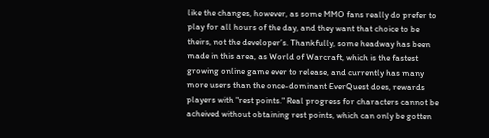like the changes, however, as some MMO fans really do prefer to play for all hours of the day, and they want that choice to be theirs, not the developer’s. Thankfully, some headway has been made in this area, as World of Warcraft, which is the fastest growing online game ever to release, and currently has many more users than the once-dominant EverQuest does, rewards players with "rest points." Real progress for characters cannot be acheived without obtaining rest points, which can only be gotten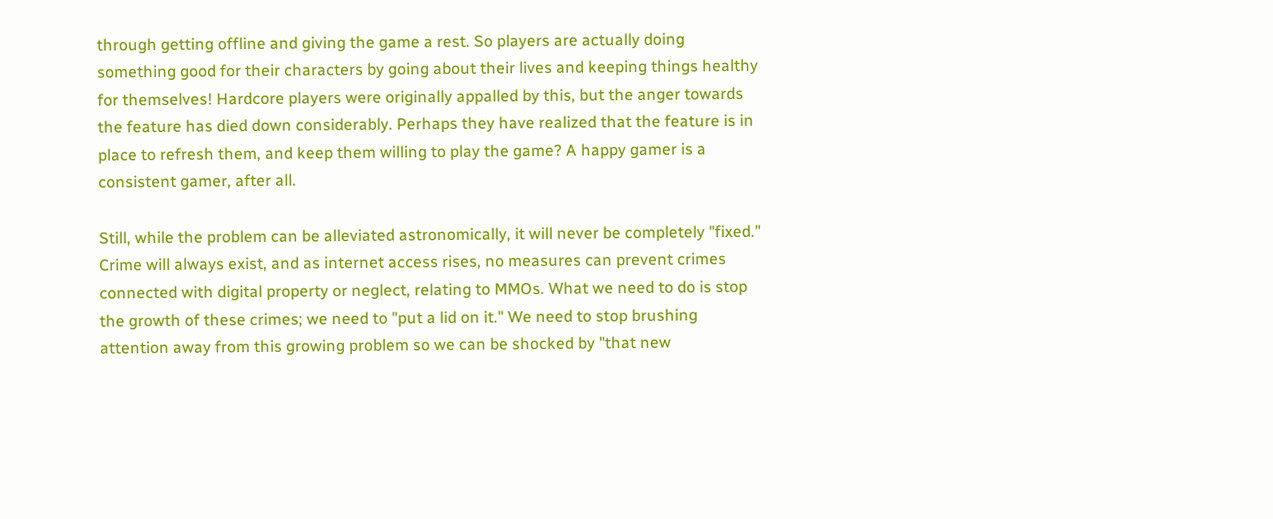through getting offline and giving the game a rest. So players are actually doing something good for their characters by going about their lives and keeping things healthy for themselves! Hardcore players were originally appalled by this, but the anger towards the feature has died down considerably. Perhaps they have realized that the feature is in place to refresh them, and keep them willing to play the game? A happy gamer is a consistent gamer, after all.

Still, while the problem can be alleviated astronomically, it will never be completely "fixed." Crime will always exist, and as internet access rises, no measures can prevent crimes connected with digital property or neglect, relating to MMOs. What we need to do is stop the growth of these crimes; we need to "put a lid on it." We need to stop brushing attention away from this growing problem so we can be shocked by "that new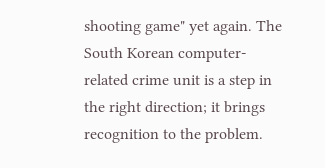shooting game" yet again. The South Korean computer-related crime unit is a step in the right direction; it brings recognition to the problem.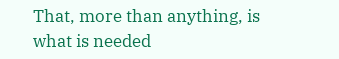That, more than anything, is what is needed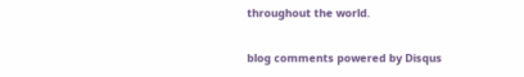throughout the world.

blog comments powered by Disqus